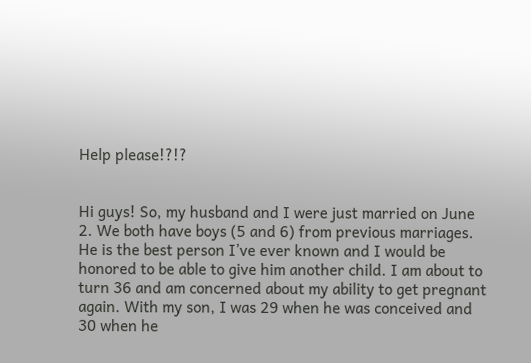Help please!?!?


Hi guys! So, my husband and I were just married on June 2. We both have boys (5 and 6) from previous marriages. He is the best person I’ve ever known and I would be honored to be able to give him another child. I am about to turn 36 and am concerned about my ability to get pregnant again. With my son, I was 29 when he was conceived and 30 when he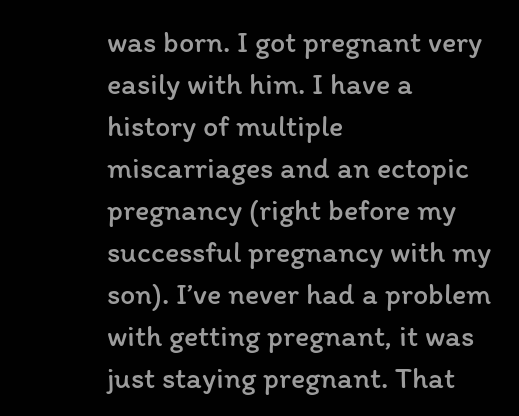was born. I got pregnant very easily with him. I have a history of multiple miscarriages and an ectopic pregnancy (right before my successful pregnancy with my son). I’ve never had a problem with getting pregnant, it was just staying pregnant. That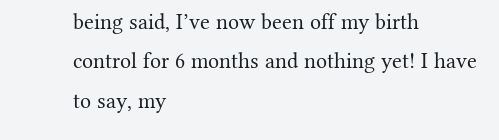being said, I’ve now been off my birth control for 6 months and nothing yet! I have to say, my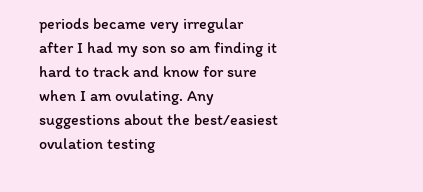periods became very irregular after I had my son so am finding it hard to track and know for sure when I am ovulating. Any suggestions about the best/easiest ovulation testing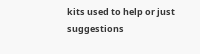kits used to help or just suggestions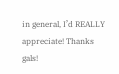in general, I’d REALLY appreciate! Thanks gals!